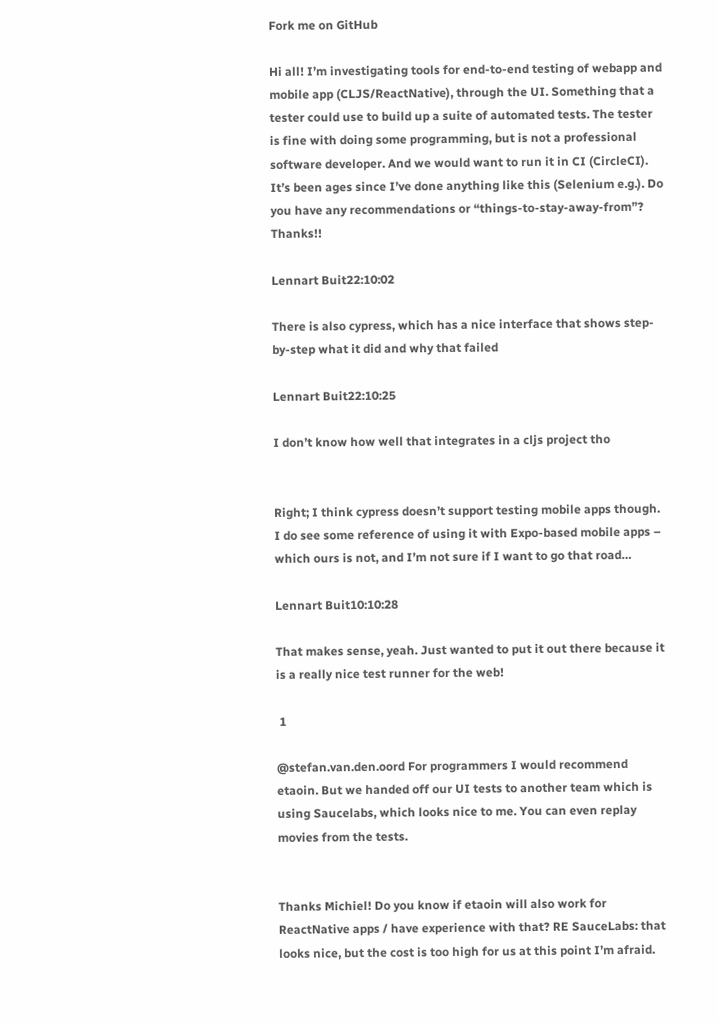Fork me on GitHub

Hi all! I’m investigating tools for end-to-end testing of webapp and mobile app (CLJS/ReactNative), through the UI. Something that a tester could use to build up a suite of automated tests. The tester is fine with doing some programming, but is not a professional software developer. And we would want to run it in CI (CircleCI). It’s been ages since I’ve done anything like this (Selenium e.g.). Do you have any recommendations or “things-to-stay-away-from”? Thanks!!

Lennart Buit22:10:02

There is also cypress, which has a nice interface that shows step-by-step what it did and why that failed

Lennart Buit22:10:25

I don’t know how well that integrates in a cljs project tho


Right; I think cypress doesn’t support testing mobile apps though. I do see some reference of using it with Expo-based mobile apps – which ours is not, and I’m not sure if I want to go that road…

Lennart Buit10:10:28

That makes sense, yeah. Just wanted to put it out there because it is a really nice test runner for the web!

 1

@stefan.van.den.oord For programmers I would recommend etaoin. But we handed off our UI tests to another team which is using Saucelabs, which looks nice to me. You can even replay movies from the tests.


Thanks Michiel! Do you know if etaoin will also work for ReactNative apps / have experience with that? RE SauceLabs: that looks nice, but the cost is too high for us at this point I’m afraid.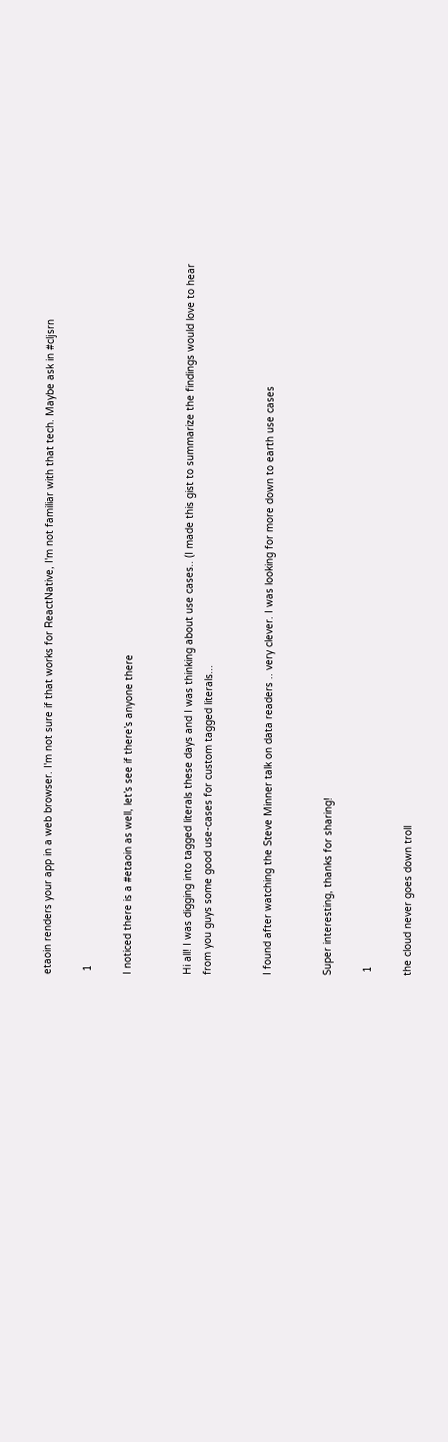etaoin renders your app in a web browser. I'm not sure if that works for ReactNative, I'm not familiar with that tech. Maybe ask in #cljsrn

 1

I noticed there is a #etaoin as well, let’s see if there’s anyone there


Hi all! I was digging into tagged literals these days and I was thinking about use cases.. (I made this gist to summarize the findings would love to hear from you guys some good use-cases for custom tagged literals...


I found after watching the Steve Minner talk on data readers .. very clever. I was looking for more down to earth use cases


Super interesting, thanks for sharing!

 1

the cloud never goes down troll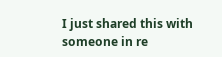I just shared this with someone in re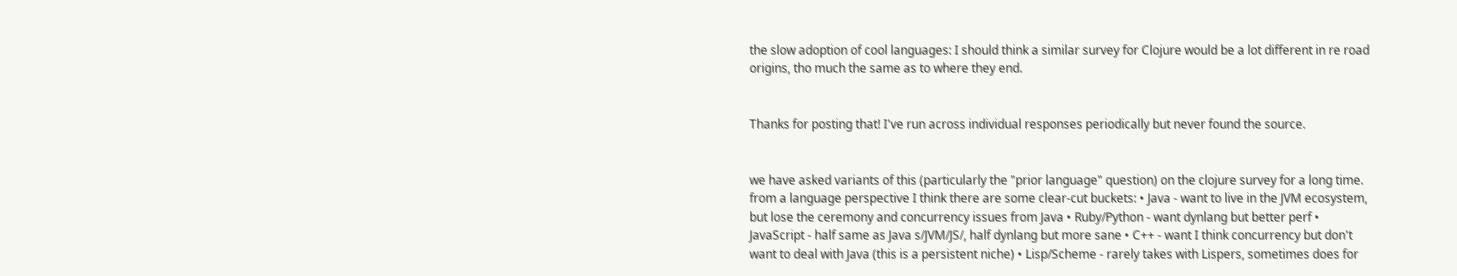the slow adoption of cool languages: I should think a similar survey for Clojure would be a lot different in re road origins, tho much the same as to where they end.


Thanks for posting that! I've run across individual responses periodically but never found the source.


we have asked variants of this (particularly the "prior language" question) on the clojure survey for a long time. from a language perspective I think there are some clear-cut buckets: • Java - want to live in the JVM ecosystem, but lose the ceremony and concurrency issues from Java • Ruby/Python - want dynlang but better perf • JavaScript - half same as Java s/JVM/JS/, half dynlang but more sane • C++ - want I think concurrency but don't want to deal with Java (this is a persistent niche) • Lisp/Scheme - rarely takes with Lispers, sometimes does for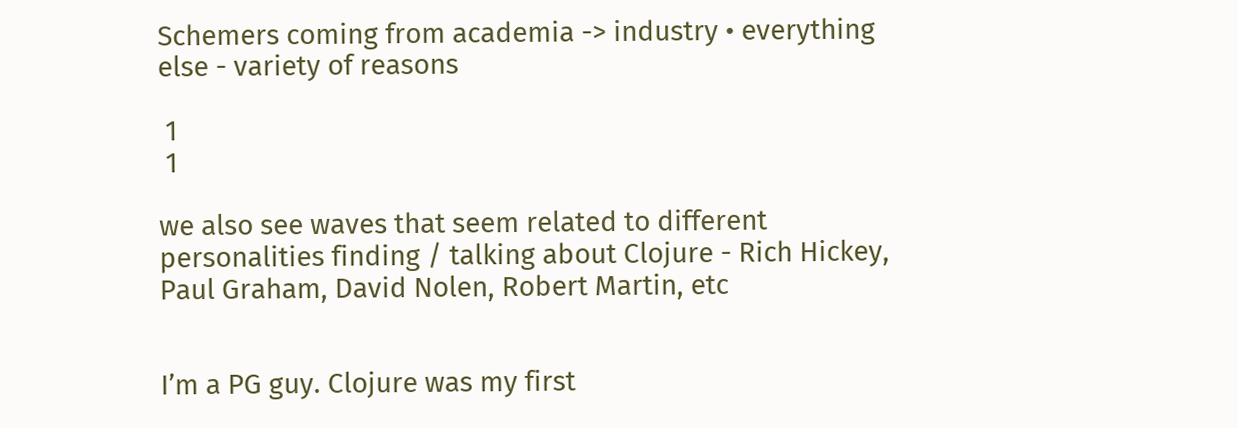Schemers coming from academia -> industry • everything else - variety of reasons

 1
 1

we also see waves that seem related to different personalities finding / talking about Clojure - Rich Hickey, Paul Graham, David Nolen, Robert Martin, etc


I’m a PG guy. Clojure was my first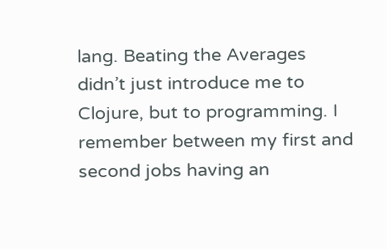lang. Beating the Averages didn’t just introduce me to Clojure, but to programming. I remember between my first and second jobs having an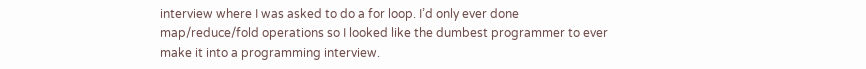interview where I was asked to do a for loop. I’d only ever done map/reduce/fold operations so I looked like the dumbest programmer to ever make it into a programming interview.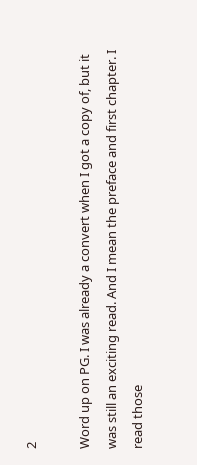2

Word up on PG. I was already a convert when I got a copy of, but it was still an exciting read. And I mean the preface and first chapter. I read those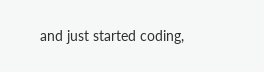and just started coding,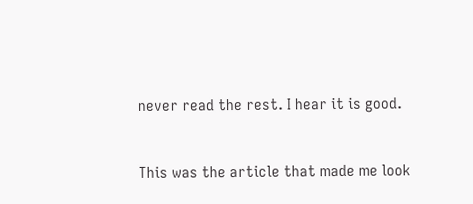never read the rest. I hear it is good.


This was the article that made me look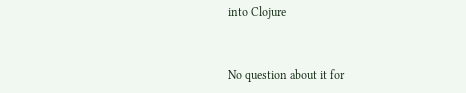into Clojure


No question about it for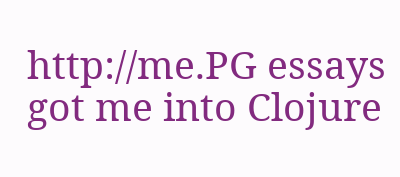http://me.PG essays got me into Clojure